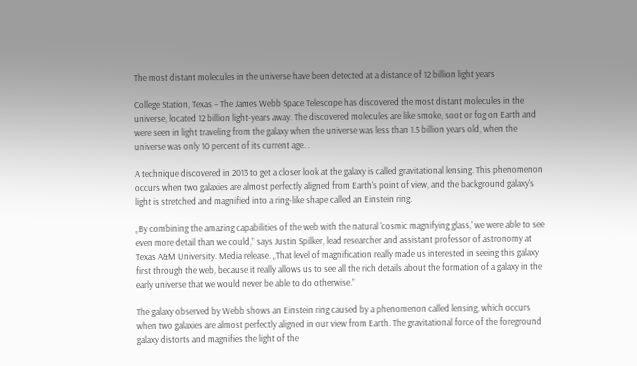The most distant molecules in the universe have been detected at a distance of 12 billion light years

College Station, Texas – The James Webb Space Telescope has discovered the most distant molecules in the universe, located 12 billion light-years away. The discovered molecules are like smoke, soot or fog on Earth and were seen in light traveling from the galaxy when the universe was less than 1.5 billion years old, when the universe was only 10 percent of its current age. .

A technique discovered in 2013 to get a closer look at the galaxy is called gravitational lensing. This phenomenon occurs when two galaxies are almost perfectly aligned from Earth's point of view, and the background galaxy's light is stretched and magnified into a ring-like shape called an Einstein ring.

„By combining the amazing capabilities of the web with the natural 'cosmic magnifying glass,' we were able to see even more detail than we could,” says Justin Spilker, lead researcher and assistant professor of astronomy at Texas A&M University. Media release. „That level of magnification really made us interested in seeing this galaxy first through the web, because it really allows us to see all the rich details about the formation of a galaxy in the early universe that we would never be able to do otherwise.”

The galaxy observed by Webb shows an Einstein ring caused by a phenomenon called lensing, which occurs when two galaxies are almost perfectly aligned in our view from Earth. The gravitational force of the foreground galaxy distorts and magnifies the light of the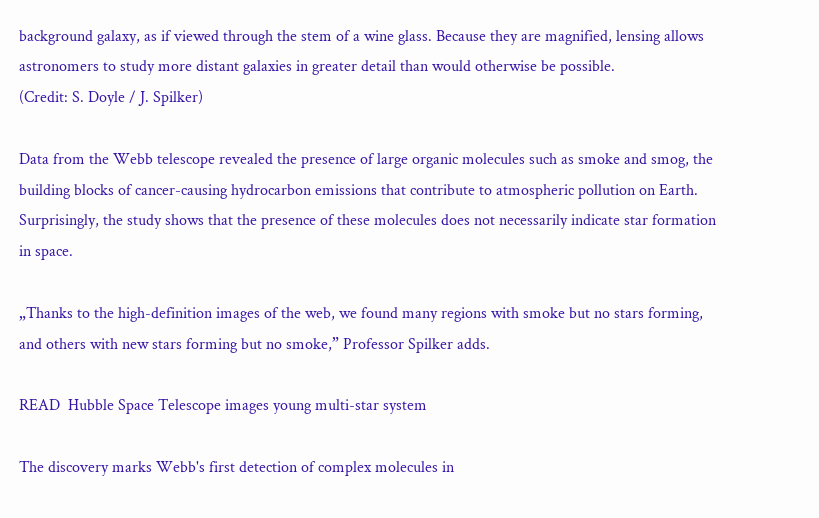background galaxy, as if viewed through the stem of a wine glass. Because they are magnified, lensing allows astronomers to study more distant galaxies in greater detail than would otherwise be possible.
(Credit: S. Doyle / J. Spilker)

Data from the Webb telescope revealed the presence of large organic molecules such as smoke and smog, the building blocks of cancer-causing hydrocarbon emissions that contribute to atmospheric pollution on Earth. Surprisingly, the study shows that the presence of these molecules does not necessarily indicate star formation in space.

„Thanks to the high-definition images of the web, we found many regions with smoke but no stars forming, and others with new stars forming but no smoke,” Professor Spilker adds.

READ  Hubble Space Telescope images young multi-star system

The discovery marks Webb's first detection of complex molecules in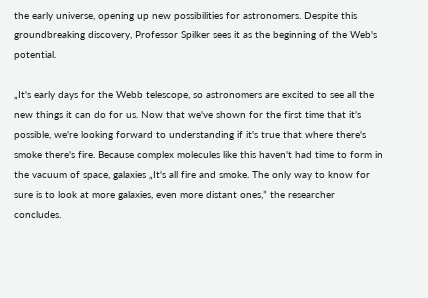the early universe, opening up new possibilities for astronomers. Despite this groundbreaking discovery, Professor Spilker sees it as the beginning of the Web's potential.

„It's early days for the Webb telescope, so astronomers are excited to see all the new things it can do for us. Now that we've shown for the first time that it's possible, we're looking forward to understanding if it's true that where there's smoke there's fire. Because complex molecules like this haven't had time to form in the vacuum of space, galaxies „It's all fire and smoke. The only way to know for sure is to look at more galaxies, even more distant ones,” the researcher concludes.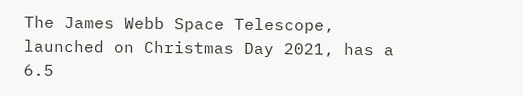The James Webb Space Telescope, launched on Christmas Day 2021, has a 6.5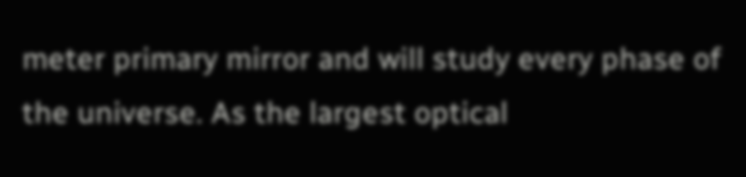meter primary mirror and will study every phase of the universe. As the largest optical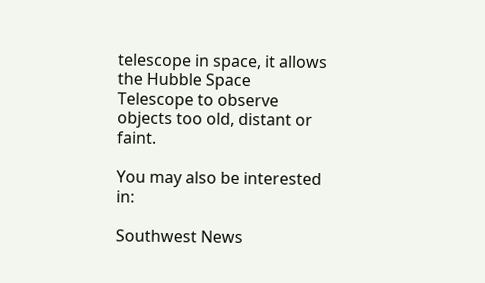telescope in space, it allows the Hubble Space Telescope to observe objects too old, distant or faint.

You may also be interested in:

Southwest News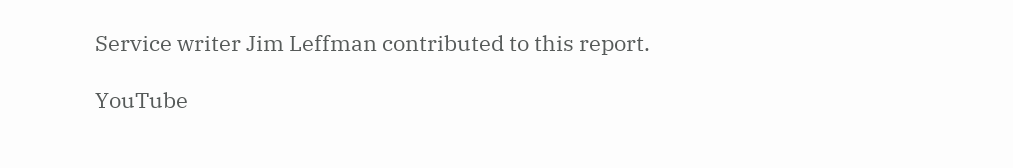Service writer Jim Leffman contributed to this report.

YouTube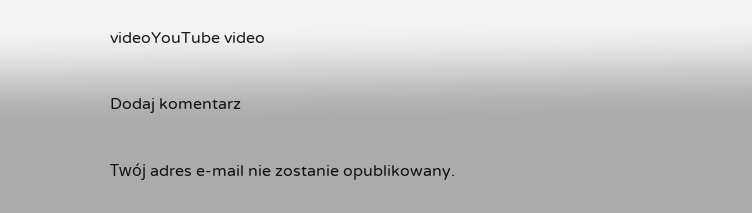videoYouTube video

Dodaj komentarz

Twój adres e-mail nie zostanie opublikowany.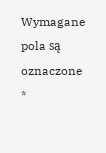Wymagane pola są oznaczone *